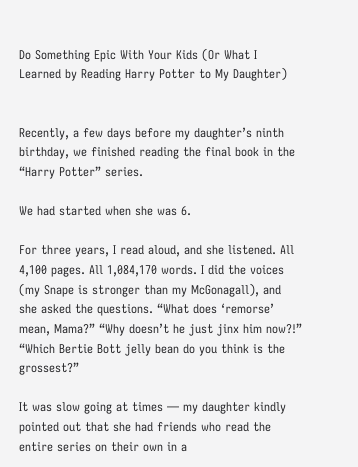Do Something Epic With Your Kids (Or What I Learned by Reading Harry Potter to My Daughter)


Recently, a few days before my daughter’s ninth birthday, we finished reading the final book in the “Harry Potter” series.

We had started when she was 6.

For three years, I read aloud, and she listened. All 4,100 pages. All 1,084,170 words. I did the voices (my Snape is stronger than my McGonagall), and she asked the questions. “What does ‘remorse’ mean, Mama?” “Why doesn’t he just jinx him now?!” “Which Bertie Bott jelly bean do you think is the grossest?”

It was slow going at times — my daughter kindly pointed out that she had friends who read the entire series on their own in a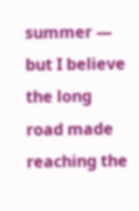summer — but I believe the long road made reaching the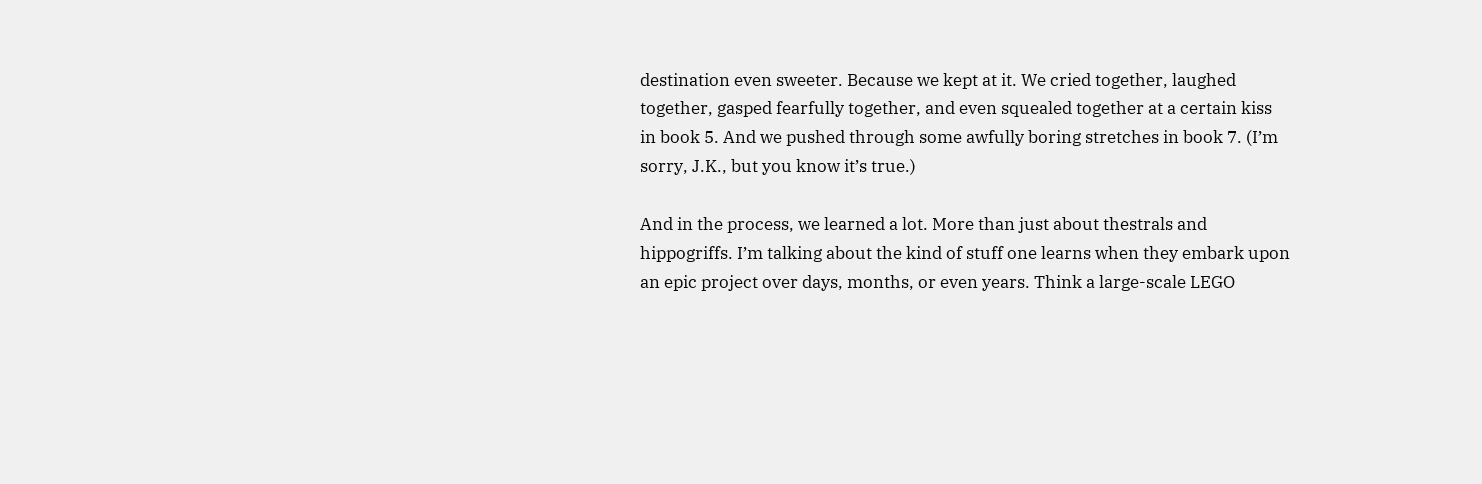destination even sweeter. Because we kept at it. We cried together, laughed together, gasped fearfully together, and even squealed together at a certain kiss in book 5. And we pushed through some awfully boring stretches in book 7. (I’m sorry, J.K., but you know it’s true.)

And in the process, we learned a lot. More than just about thestrals and hippogriffs. I’m talking about the kind of stuff one learns when they embark upon an epic project over days, months, or even years. Think a large-scale LEGO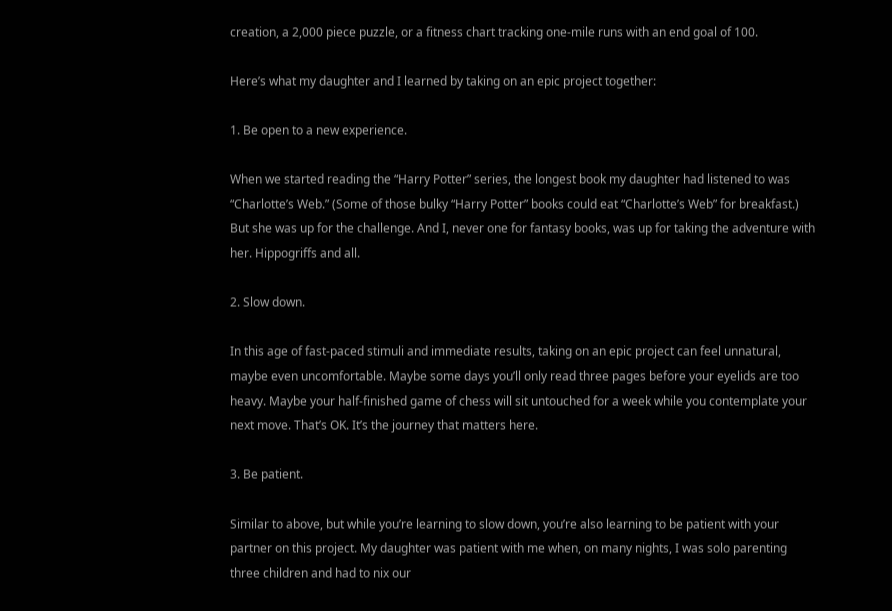creation, a 2,000 piece puzzle, or a fitness chart tracking one-mile runs with an end goal of 100.

Here’s what my daughter and I learned by taking on an epic project together:

1. Be open to a new experience.

When we started reading the “Harry Potter” series, the longest book my daughter had listened to was “Charlotte’s Web.” (Some of those bulky “Harry Potter” books could eat “Charlotte’s Web” for breakfast.) But she was up for the challenge. And I, never one for fantasy books, was up for taking the adventure with her. Hippogriffs and all.

2. Slow down.

In this age of fast-paced stimuli and immediate results, taking on an epic project can feel unnatural, maybe even uncomfortable. Maybe some days you’ll only read three pages before your eyelids are too heavy. Maybe your half-finished game of chess will sit untouched for a week while you contemplate your next move. That’s OK. It’s the journey that matters here.

3. Be patient.

Similar to above, but while you’re learning to slow down, you’re also learning to be patient with your partner on this project. My daughter was patient with me when, on many nights, I was solo parenting three children and had to nix our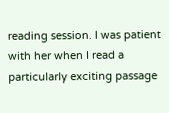reading session. I was patient with her when I read a particularly exciting passage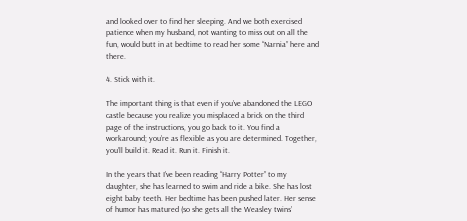and looked over to find her sleeping. And we both exercised patience when my husband, not wanting to miss out on all the fun, would butt in at bedtime to read her some “Narnia” here and there.

4. Stick with it.

The important thing is that even if you’ve abandoned the LEGO castle because you realize you misplaced a brick on the third page of the instructions, you go back to it. You find a workaround; you’re as flexible as you are determined. Together, you’ll build it. Read it. Run it. Finish it.

In the years that I’ve been reading “Harry Potter” to my daughter, she has learned to swim and ride a bike. She has lost eight baby teeth. Her bedtime has been pushed later. Her sense of humor has matured (so she gets all the Weasley twins’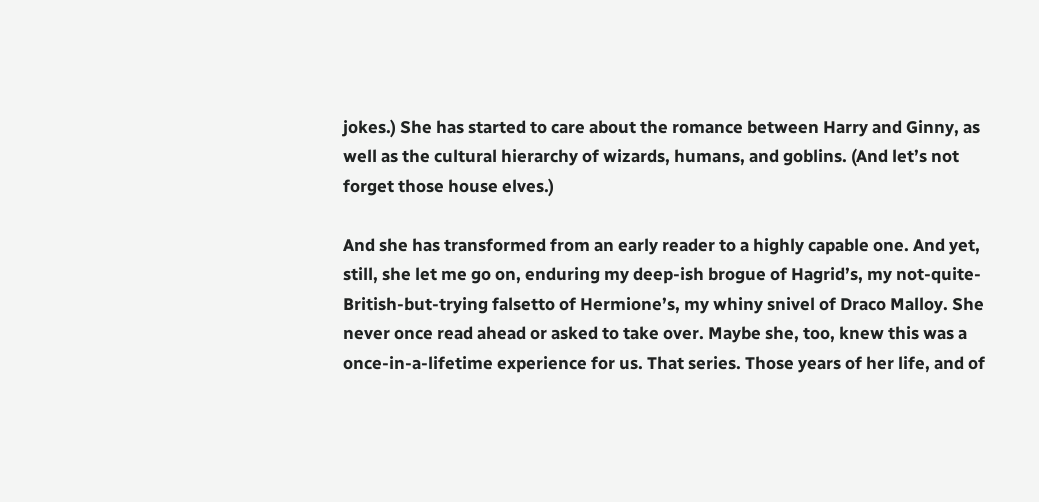jokes.) She has started to care about the romance between Harry and Ginny, as well as the cultural hierarchy of wizards, humans, and goblins. (And let’s not forget those house elves.)

And she has transformed from an early reader to a highly capable one. And yet, still, she let me go on, enduring my deep-ish brogue of Hagrid’s, my not-quite-British-but-trying falsetto of Hermione’s, my whiny snivel of Draco Malloy. She never once read ahead or asked to take over. Maybe she, too, knew this was a once-in-a-lifetime experience for us. That series. Those years of her life, and of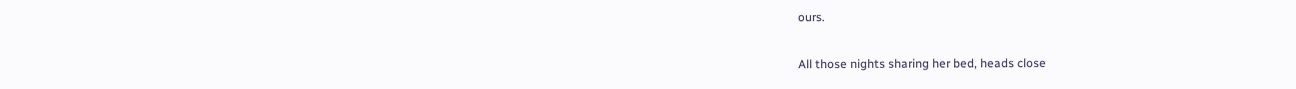ours.

All those nights sharing her bed, heads close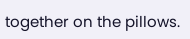together on the pillows.